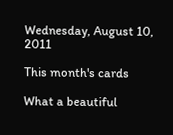Wednesday, August 10, 2011

This month's cards

What a beautiful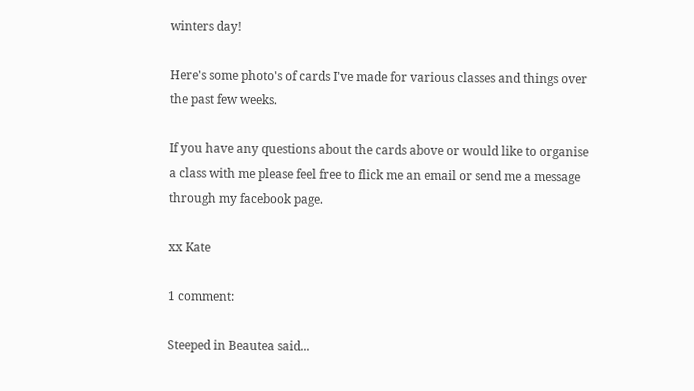winters day!

Here's some photo's of cards I've made for various classes and things over the past few weeks.

If you have any questions about the cards above or would like to organise a class with me please feel free to flick me an email or send me a message through my facebook page.

xx Kate

1 comment:

Steeped in Beautea said...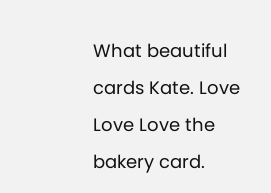What beautiful cards Kate. Love Love Love the bakery card.